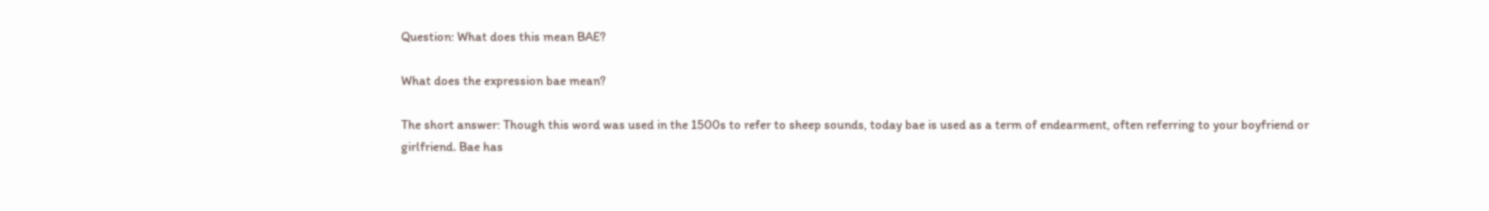Question: What does this mean BAE?

What does the expression bae mean?

The short answer: Though this word was used in the 1500s to refer to sheep sounds, today bae is used as a term of endearment, often referring to your boyfriend or girlfriend. Bae has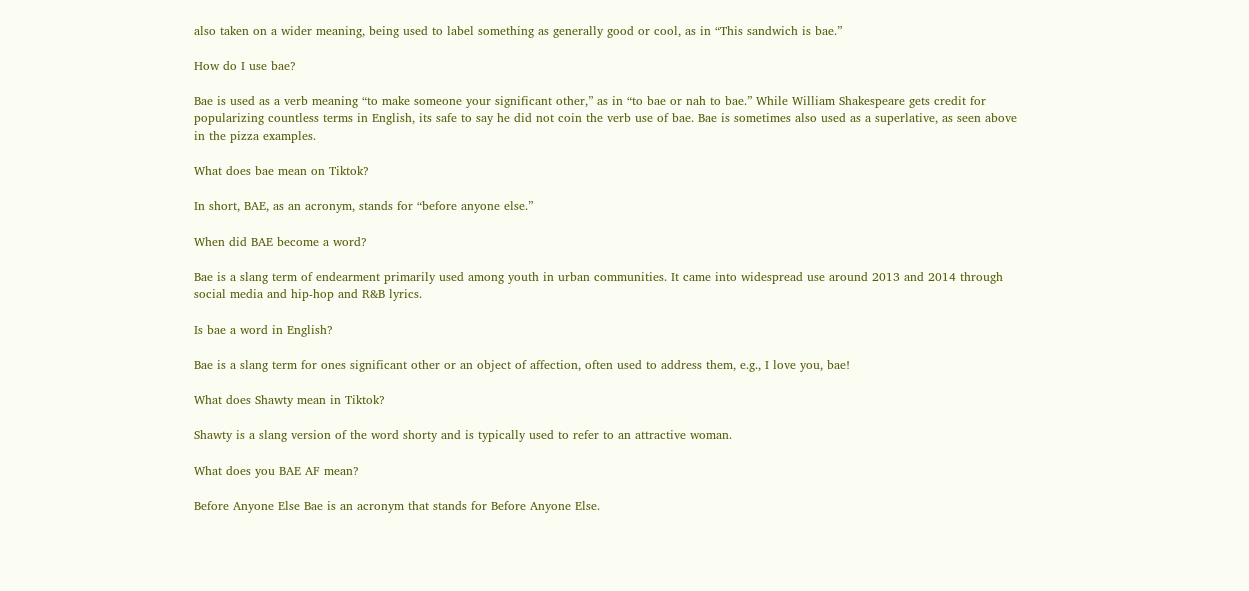also taken on a wider meaning, being used to label something as generally good or cool, as in “This sandwich is bae.”

How do I use bae?

Bae is used as a verb meaning “to make someone your significant other,” as in “to bae or nah to bae.” While William Shakespeare gets credit for popularizing countless terms in English, its safe to say he did not coin the verb use of bae. Bae is sometimes also used as a superlative, as seen above in the pizza examples.

What does bae mean on Tiktok?

In short, BAE, as an acronym, stands for “before anyone else.”

When did BAE become a word?

Bae is a slang term of endearment primarily used among youth in urban communities. It came into widespread use around 2013 and 2014 through social media and hip-hop and R&B lyrics.

Is bae a word in English?

Bae is a slang term for ones significant other or an object of affection, often used to address them, e.g., I love you, bae!

What does Shawty mean in Tiktok?

Shawty is a slang version of the word shorty and is typically used to refer to an attractive woman.

What does you BAE AF mean?

Before Anyone Else Bae is an acronym that stands for Before Anyone Else.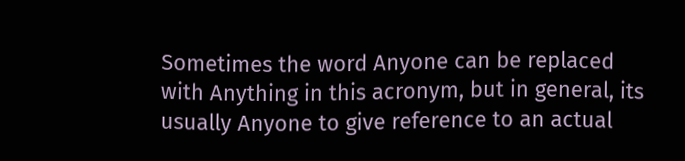Sometimes the word Anyone can be replaced with Anything in this acronym, but in general, its usually Anyone to give reference to an actual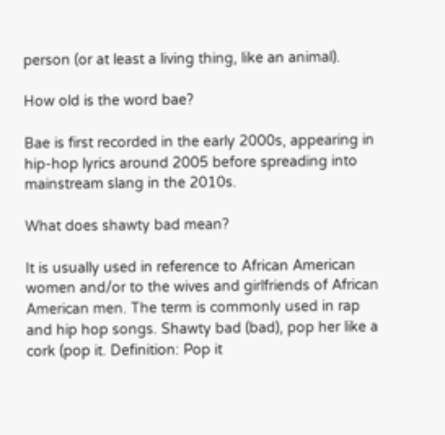person (or at least a living thing, like an animal).

How old is the word bae?

Bae is first recorded in the early 2000s, appearing in hip-hop lyrics around 2005 before spreading into mainstream slang in the 2010s.

What does shawty bad mean?

It is usually used in reference to African American women and/or to the wives and girlfriends of African American men. The term is commonly used in rap and hip hop songs. Shawty bad (bad), pop her like a cork (pop it. Definition: Pop it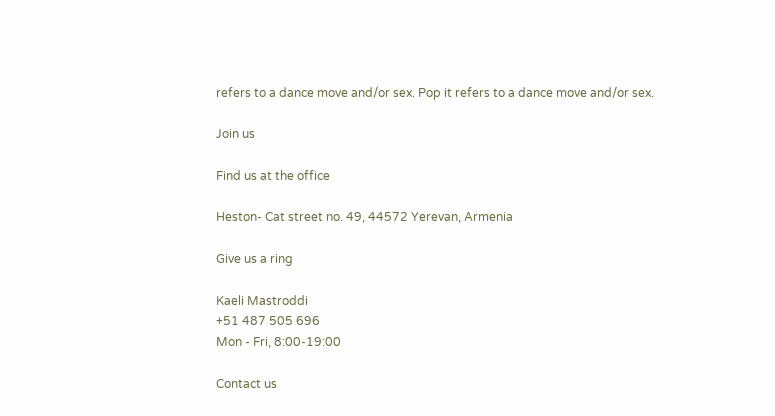refers to a dance move and/or sex. Pop it refers to a dance move and/or sex.

Join us

Find us at the office

Heston- Cat street no. 49, 44572 Yerevan, Armenia

Give us a ring

Kaeli Mastroddi
+51 487 505 696
Mon - Fri, 8:00-19:00

Contact us